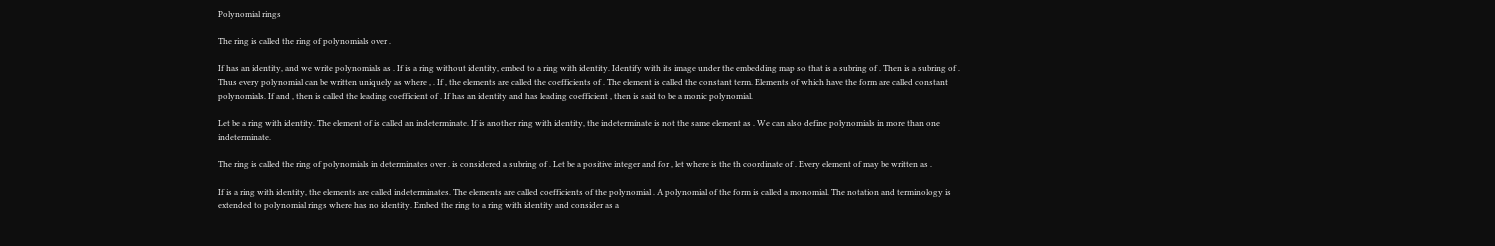Polynomial rings

The ring is called the ring of polynomials over .

If has an identity, and we write polynomials as . If is a ring without identity, embed to a ring with identity. Identify with its image under the embedding map so that is a subring of . Then is a subring of . Thus every polynomial can be written uniquely as where , . If , the elements are called the coefficients of . The element is called the constant term. Elements of which have the form are called constant polynomials. If and , then is called the leading coefficient of . If has an identity and has leading coefficient , then is said to be a monic polynomial.

Let be a ring with identity. The element of is called an indeterminate. If is another ring with identity, the indeterminate is not the same element as . We can also define polynomials in more than one indeterminate.

The ring is called the ring of polynomials in determinates over . is considered a subring of . Let be a positive integer and for , let where is the th coordinate of . Every element of may be written as .

If is a ring with identity, the elements are called indeterminates. The elements are called coefficients of the polynomial . A polynomial of the form is called a monomial. The notation and terminology is extended to polynomial rings where has no identity. Embed the ring to a ring with identity and consider as a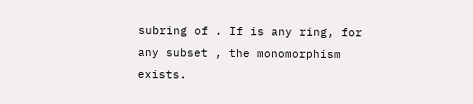subring of . If is any ring, for any subset , the monomorphism exists.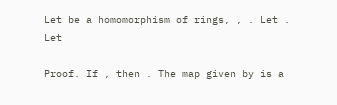Let be a homomorphism of rings, , . Let . Let

Proof. If , then . The map given by is a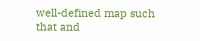well-defined map such that and